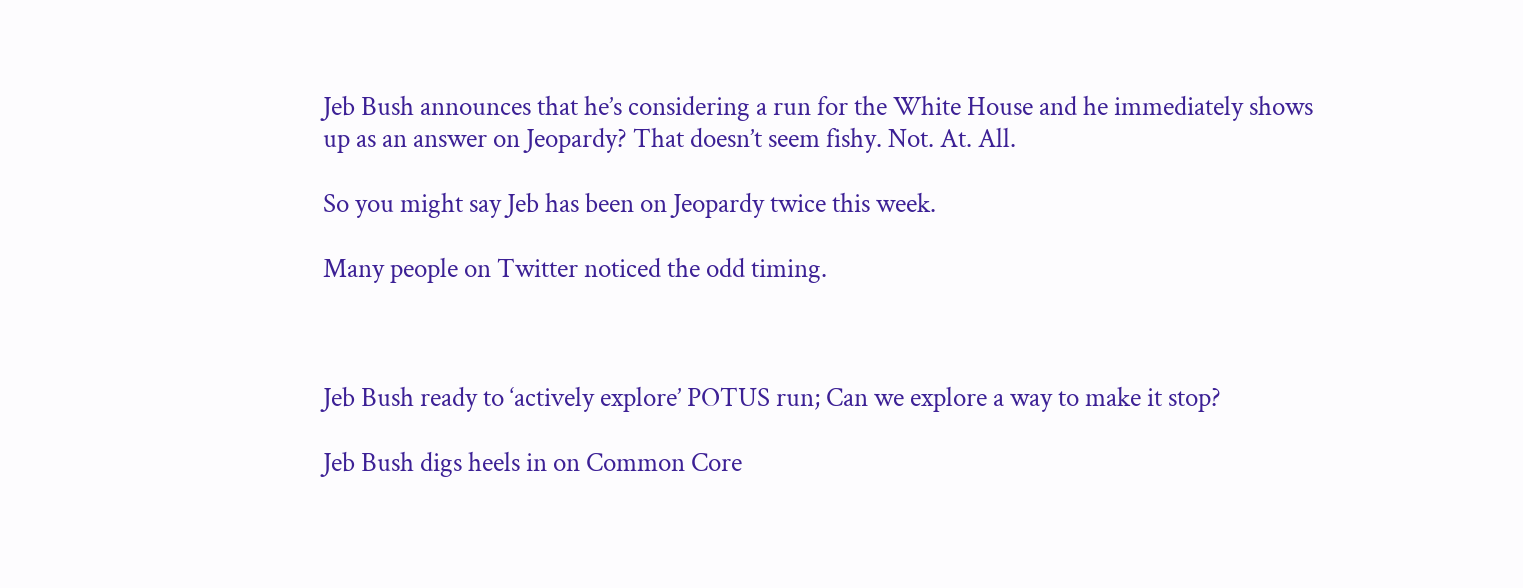Jeb Bush announces that he’s considering a run for the White House and he immediately shows up as an answer on Jeopardy? That doesn’t seem fishy. Not. At. All.

So you might say Jeb has been on Jeopardy twice this week.

Many people on Twitter noticed the odd timing.



Jeb Bush ready to ‘actively explore’ POTUS run; Can we explore a way to make it stop?

Jeb Bush digs heels in on Common Core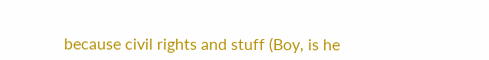because civil rights and stuff (Boy, is he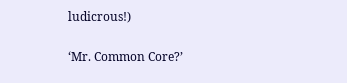ludicrous!)

‘Mr. Common Core?’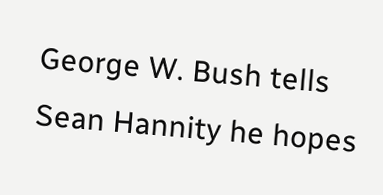George W. Bush tells Sean Hannity he hopes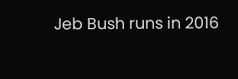Jeb Bush runs in 2016